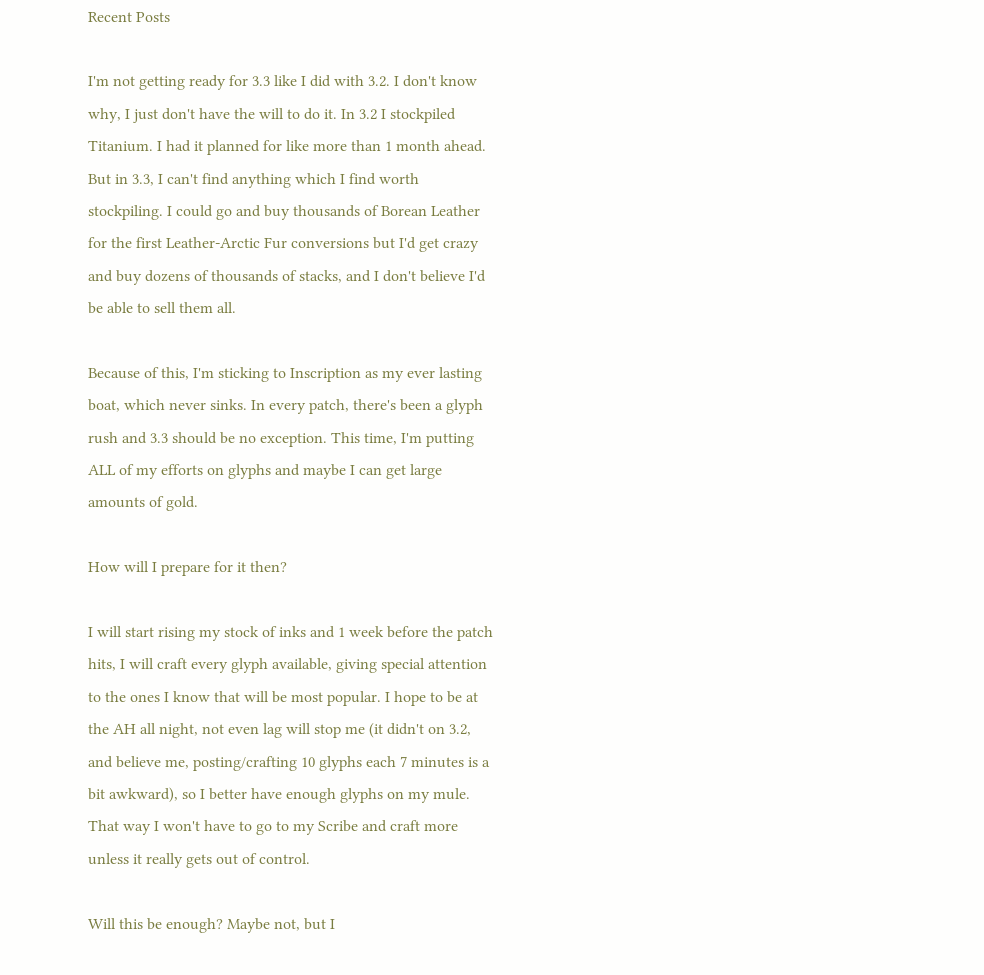Recent Posts

I'm not getting ready for 3.3 like I did with 3.2. I don't know why, I just don't have the will to do it. In 3.2 I stockpiled Titanium. I had it planned for like more than 1 month ahead. But in 3.3, I can't find anything which I find worth stockpiling. I could go and buy thousands of Borean Leather for the first Leather-Arctic Fur conversions but I'd get crazy and buy dozens of thousands of stacks, and I don't believe I'd be able to sell them all.

Because of this, I'm sticking to Inscription as my ever lasting boat, which never sinks. In every patch, there's been a glyph rush and 3.3 should be no exception. This time, I'm putting ALL of my efforts on glyphs and maybe I can get large amounts of gold.

How will I prepare for it then?

I will start rising my stock of inks and 1 week before the patch hits, I will craft every glyph available, giving special attention to the ones I know that will be most popular. I hope to be at the AH all night, not even lag will stop me (it didn't on 3.2, and believe me, posting/crafting 10 glyphs each 7 minutes is a bit awkward), so I better have enough glyphs on my mule. That way I won't have to go to my Scribe and craft more unless it really gets out of control.

Will this be enough? Maybe not, but I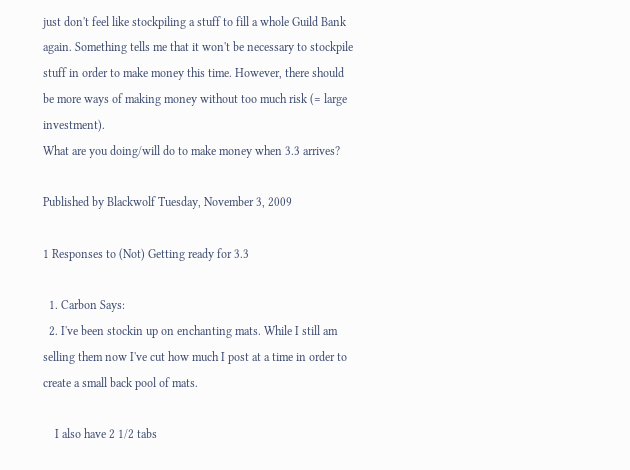just don't feel like stockpiling a stuff to fill a whole Guild Bank again. Something tells me that it won't be necessary to stockpile stuff in order to make money this time. However, there should be more ways of making money without too much risk (= large investment).
What are you doing/will do to make money when 3.3 arrives?

Published by Blackwolf Tuesday, November 3, 2009

1 Responses to (Not) Getting ready for 3.3

  1. Carbon Says:
  2. I've been stockin up on enchanting mats. While I still am selling them now I've cut how much I post at a time in order to create a small back pool of mats.

    I also have 2 1/2 tabs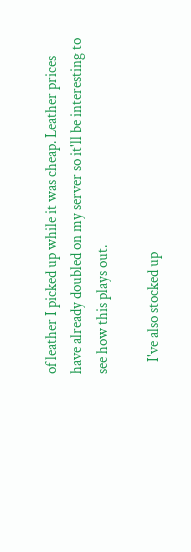of leather I picked up while it was cheap. Leather prices have already doubled on my server so it'll be interesting to see how this plays out.

    I've also stocked up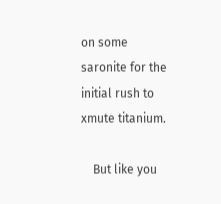on some saronite for the initial rush to xmute titanium.

    But like you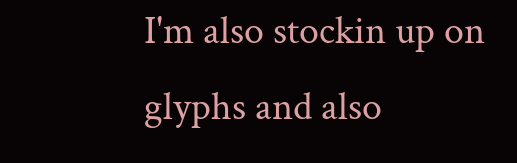I'm also stockin up on glyphs and also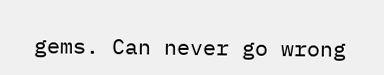gems. Can never go wrong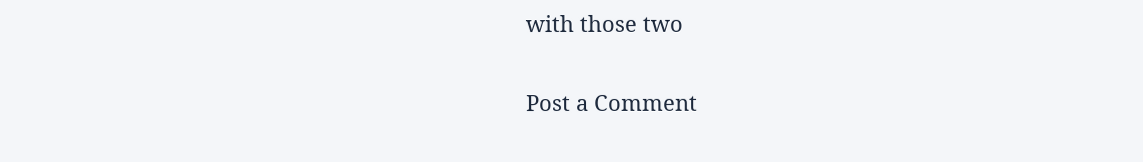with those two


Post a Comment